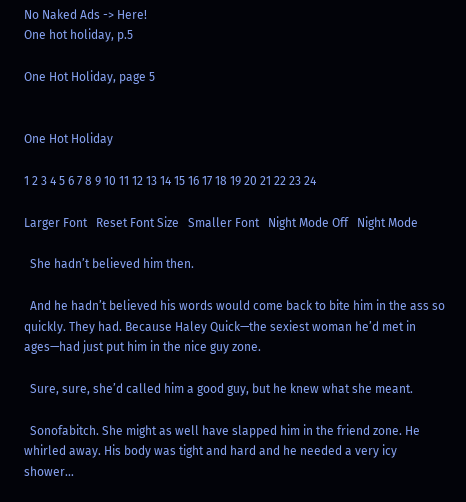No Naked Ads -> Here!
One hot holiday, p.5

One Hot Holiday, page 5


One Hot Holiday

1 2 3 4 5 6 7 8 9 10 11 12 13 14 15 16 17 18 19 20 21 22 23 24

Larger Font   Reset Font Size   Smaller Font   Night Mode Off   Night Mode

  She hadn’t believed him then.

  And he hadn’t believed his words would come back to bite him in the ass so quickly. They had. Because Haley Quick—the sexiest woman he’d met in ages—had just put him in the nice guy zone.

  Sure, sure, she’d called him a good guy, but he knew what she meant.

  Sonofabitch. She might as well have slapped him in the friend zone. He whirled away. His body was tight and hard and he needed a very icy shower…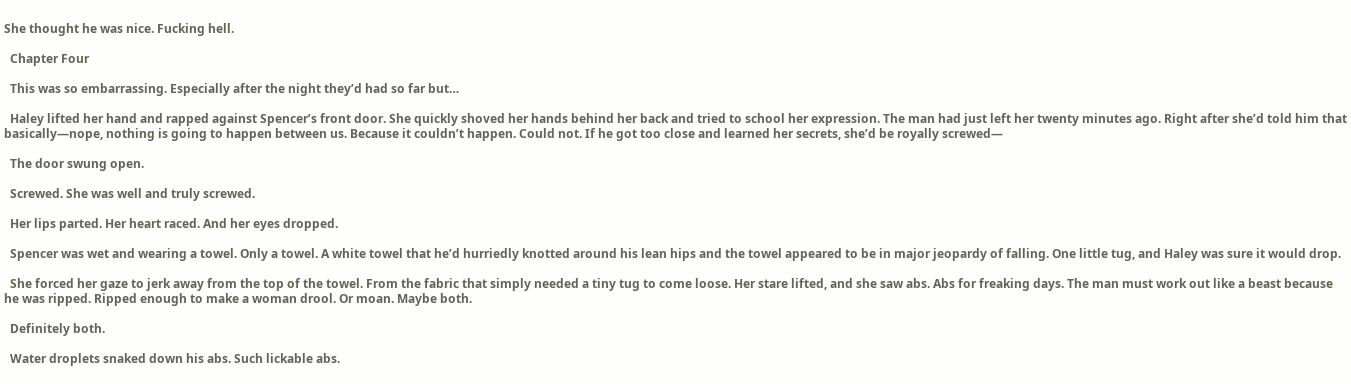She thought he was nice. Fucking hell.

  Chapter Four

  This was so embarrassing. Especially after the night they’d had so far but…

  Haley lifted her hand and rapped against Spencer’s front door. She quickly shoved her hands behind her back and tried to school her expression. The man had just left her twenty minutes ago. Right after she’d told him that basically—nope, nothing is going to happen between us. Because it couldn’t happen. Could not. If he got too close and learned her secrets, she’d be royally screwed—

  The door swung open.

  Screwed. She was well and truly screwed.

  Her lips parted. Her heart raced. And her eyes dropped.

  Spencer was wet and wearing a towel. Only a towel. A white towel that he’d hurriedly knotted around his lean hips and the towel appeared to be in major jeopardy of falling. One little tug, and Haley was sure it would drop.

  She forced her gaze to jerk away from the top of the towel. From the fabric that simply needed a tiny tug to come loose. Her stare lifted, and she saw abs. Abs for freaking days. The man must work out like a beast because he was ripped. Ripped enough to make a woman drool. Or moan. Maybe both.

  Definitely both.

  Water droplets snaked down his abs. Such lickable abs.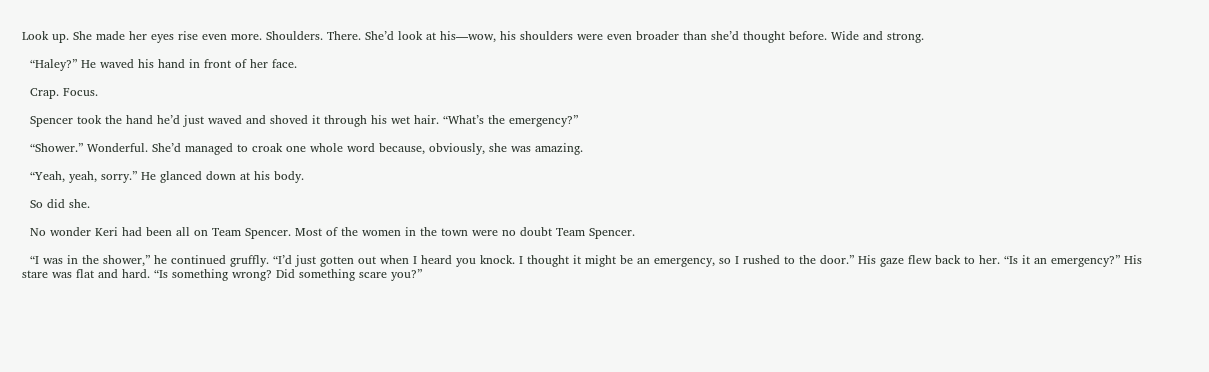Look up. She made her eyes rise even more. Shoulders. There. She’d look at his—wow, his shoulders were even broader than she’d thought before. Wide and strong.

  “Haley?” He waved his hand in front of her face.

  Crap. Focus.

  Spencer took the hand he’d just waved and shoved it through his wet hair. “What’s the emergency?”

  “Shower.” Wonderful. She’d managed to croak one whole word because, obviously, she was amazing.

  “Yeah, yeah, sorry.” He glanced down at his body.

  So did she.

  No wonder Keri had been all on Team Spencer. Most of the women in the town were no doubt Team Spencer.

  “I was in the shower,” he continued gruffly. “I’d just gotten out when I heard you knock. I thought it might be an emergency, so I rushed to the door.” His gaze flew back to her. “Is it an emergency?” His stare was flat and hard. “Is something wrong? Did something scare you?”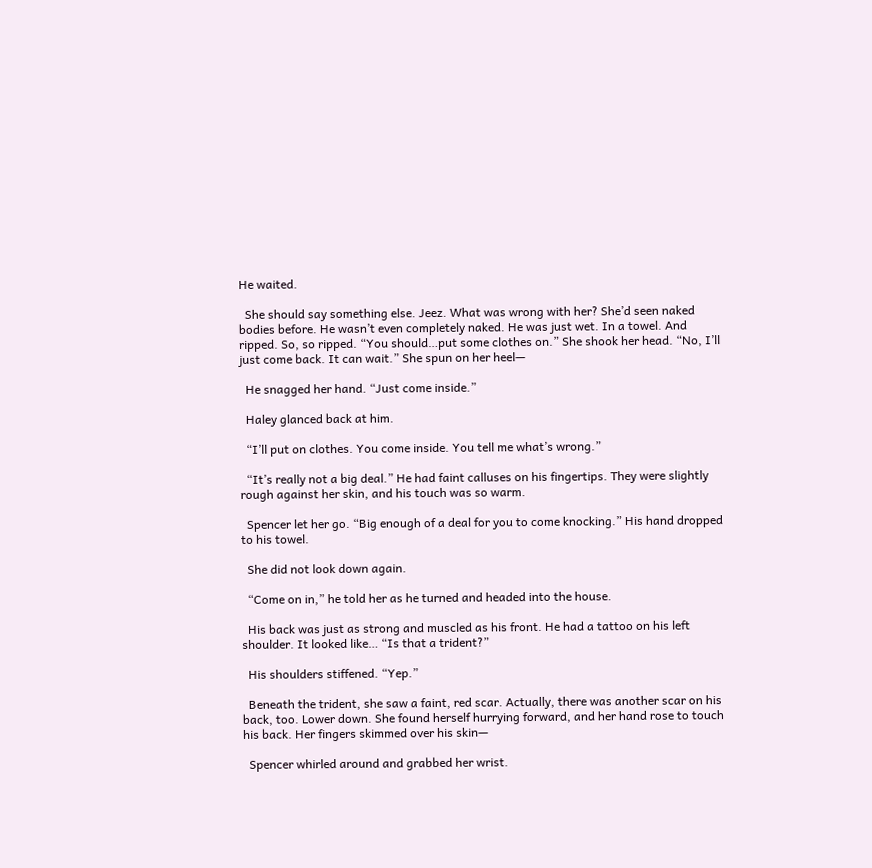He waited.

  She should say something else. Jeez. What was wrong with her? She’d seen naked bodies before. He wasn’t even completely naked. He was just wet. In a towel. And ripped. So, so ripped. “You should…put some clothes on.” She shook her head. “No, I’ll just come back. It can wait.” She spun on her heel—

  He snagged her hand. “Just come inside.”

  Haley glanced back at him.

  “I’ll put on clothes. You come inside. You tell me what’s wrong.”

  “It’s really not a big deal.” He had faint calluses on his fingertips. They were slightly rough against her skin, and his touch was so warm.

  Spencer let her go. “Big enough of a deal for you to come knocking.” His hand dropped to his towel.

  She did not look down again.

  “Come on in,” he told her as he turned and headed into the house.

  His back was just as strong and muscled as his front. He had a tattoo on his left shoulder. It looked like… “Is that a trident?”

  His shoulders stiffened. “Yep.”

  Beneath the trident, she saw a faint, red scar. Actually, there was another scar on his back, too. Lower down. She found herself hurrying forward, and her hand rose to touch his back. Her fingers skimmed over his skin—

  Spencer whirled around and grabbed her wrist.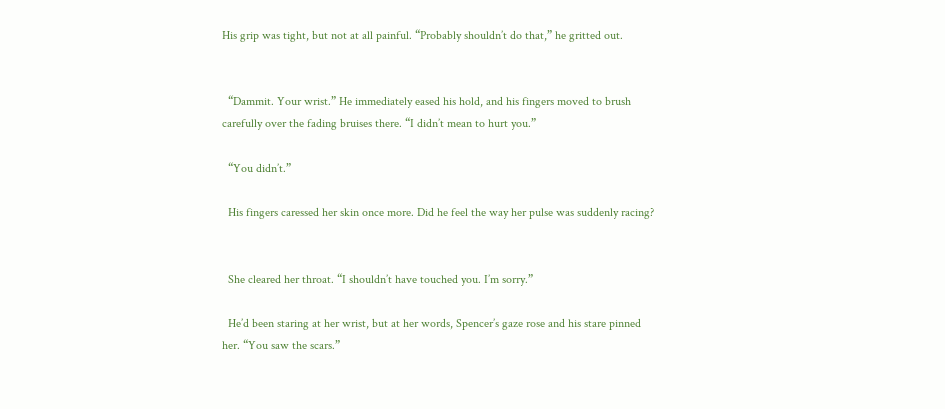His grip was tight, but not at all painful. “Probably shouldn’t do that,” he gritted out.


  “Dammit. Your wrist.” He immediately eased his hold, and his fingers moved to brush carefully over the fading bruises there. “I didn’t mean to hurt you.”

  “You didn’t.”

  His fingers caressed her skin once more. Did he feel the way her pulse was suddenly racing?


  She cleared her throat. “I shouldn’t have touched you. I’m sorry.”

  He’d been staring at her wrist, but at her words, Spencer’s gaze rose and his stare pinned her. “You saw the scars.”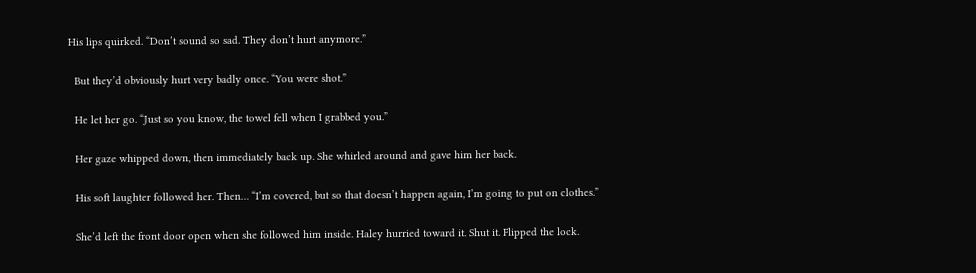His lips quirked. “Don’t sound so sad. They don’t hurt anymore.”

  But they’d obviously hurt very badly once. “You were shot.”

  He let her go. “Just so you know, the towel fell when I grabbed you.”

  Her gaze whipped down, then immediately back up. She whirled around and gave him her back.

  His soft laughter followed her. Then… “I’m covered, but so that doesn’t happen again, I’m going to put on clothes.”

  She’d left the front door open when she followed him inside. Haley hurried toward it. Shut it. Flipped the lock.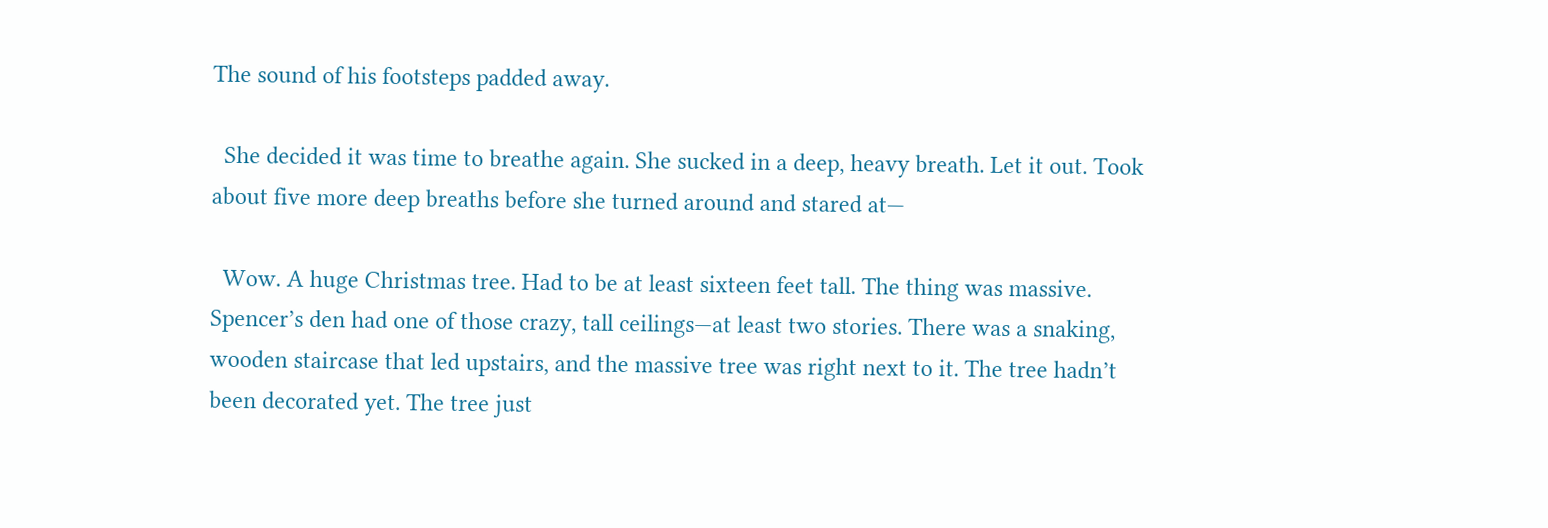The sound of his footsteps padded away.

  She decided it was time to breathe again. She sucked in a deep, heavy breath. Let it out. Took about five more deep breaths before she turned around and stared at—

  Wow. A huge Christmas tree. Had to be at least sixteen feet tall. The thing was massive. Spencer’s den had one of those crazy, tall ceilings—at least two stories. There was a snaking, wooden staircase that led upstairs, and the massive tree was right next to it. The tree hadn’t been decorated yet. The tree just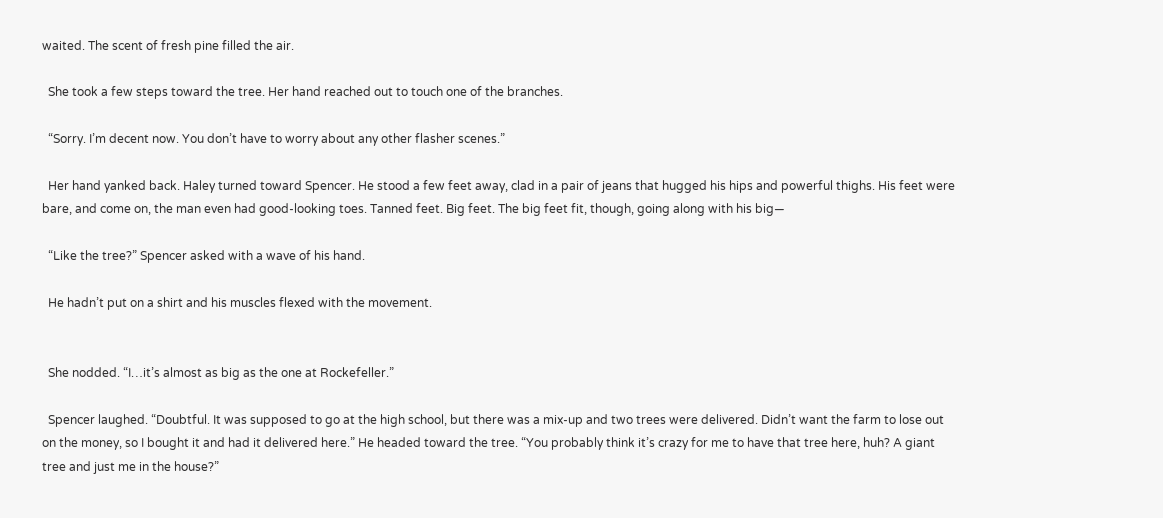waited. The scent of fresh pine filled the air.

  She took a few steps toward the tree. Her hand reached out to touch one of the branches.

  “Sorry. I’m decent now. You don’t have to worry about any other flasher scenes.”

  Her hand yanked back. Haley turned toward Spencer. He stood a few feet away, clad in a pair of jeans that hugged his hips and powerful thighs. His feet were bare, and come on, the man even had good-looking toes. Tanned feet. Big feet. The big feet fit, though, going along with his big—

  “Like the tree?” Spencer asked with a wave of his hand.

  He hadn’t put on a shirt and his muscles flexed with the movement.


  She nodded. “I…it’s almost as big as the one at Rockefeller.”

  Spencer laughed. “Doubtful. It was supposed to go at the high school, but there was a mix-up and two trees were delivered. Didn’t want the farm to lose out on the money, so I bought it and had it delivered here.” He headed toward the tree. “You probably think it’s crazy for me to have that tree here, huh? A giant tree and just me in the house?”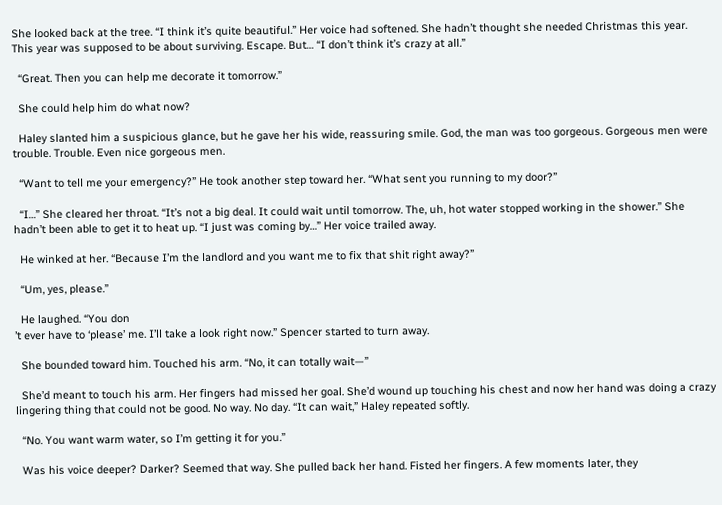She looked back at the tree. “I think it’s quite beautiful.” Her voice had softened. She hadn’t thought she needed Christmas this year. This year was supposed to be about surviving. Escape. But… “I don’t think it’s crazy at all.”

  “Great. Then you can help me decorate it tomorrow.”

  She could help him do what now?

  Haley slanted him a suspicious glance, but he gave her his wide, reassuring smile. God, the man was too gorgeous. Gorgeous men were trouble. Trouble. Even nice gorgeous men.

  “Want to tell me your emergency?” He took another step toward her. “What sent you running to my door?”

  “I…” She cleared her throat. “It’s not a big deal. It could wait until tomorrow. The, uh, hot water stopped working in the shower.” She hadn’t been able to get it to heat up. “I just was coming by…” Her voice trailed away.

  He winked at her. “Because I’m the landlord and you want me to fix that shit right away?”

  “Um, yes, please.”

  He laughed. “You don
’t ever have to ‘please’ me. I’ll take a look right now.” Spencer started to turn away.

  She bounded toward him. Touched his arm. “No, it can totally wait—”

  She’d meant to touch his arm. Her fingers had missed her goal. She’d wound up touching his chest and now her hand was doing a crazy lingering thing that could not be good. No way. No day. “It can wait,” Haley repeated softly.

  “No. You want warm water, so I’m getting it for you.”

  Was his voice deeper? Darker? Seemed that way. She pulled back her hand. Fisted her fingers. A few moments later, they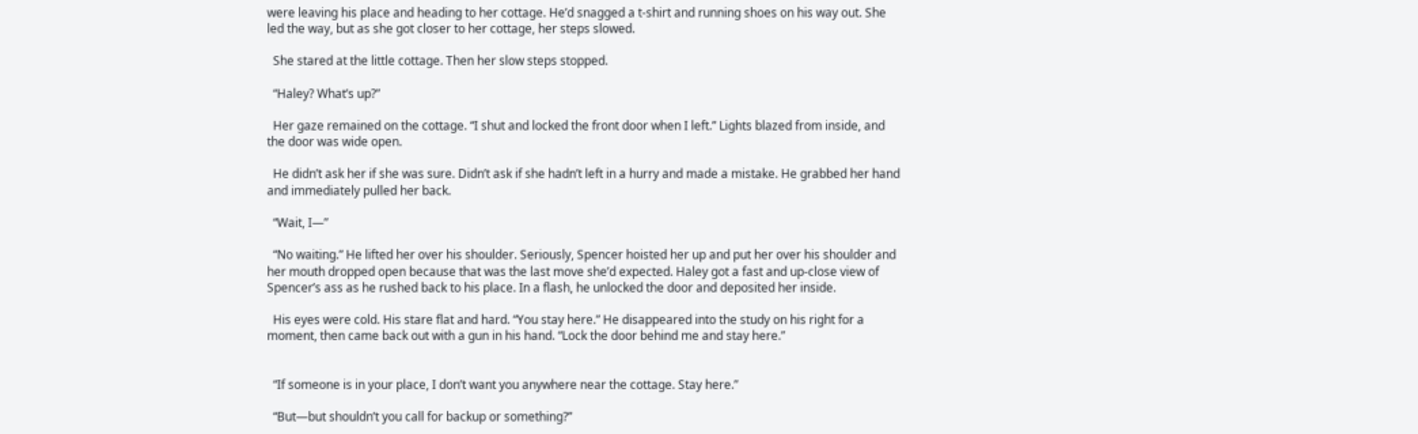were leaving his place and heading to her cottage. He’d snagged a t-shirt and running shoes on his way out. She led the way, but as she got closer to her cottage, her steps slowed.

  She stared at the little cottage. Then her slow steps stopped.

  “Haley? What’s up?”

  Her gaze remained on the cottage. “I shut and locked the front door when I left.” Lights blazed from inside, and the door was wide open.

  He didn’t ask her if she was sure. Didn’t ask if she hadn’t left in a hurry and made a mistake. He grabbed her hand and immediately pulled her back.

  “Wait, I—”

  “No waiting.” He lifted her over his shoulder. Seriously, Spencer hoisted her up and put her over his shoulder and her mouth dropped open because that was the last move she’d expected. Haley got a fast and up-close view of Spencer’s ass as he rushed back to his place. In a flash, he unlocked the door and deposited her inside.

  His eyes were cold. His stare flat and hard. “You stay here.” He disappeared into the study on his right for a moment, then came back out with a gun in his hand. “Lock the door behind me and stay here.”


  “If someone is in your place, I don’t want you anywhere near the cottage. Stay here.”

  “But—but shouldn’t you call for backup or something?”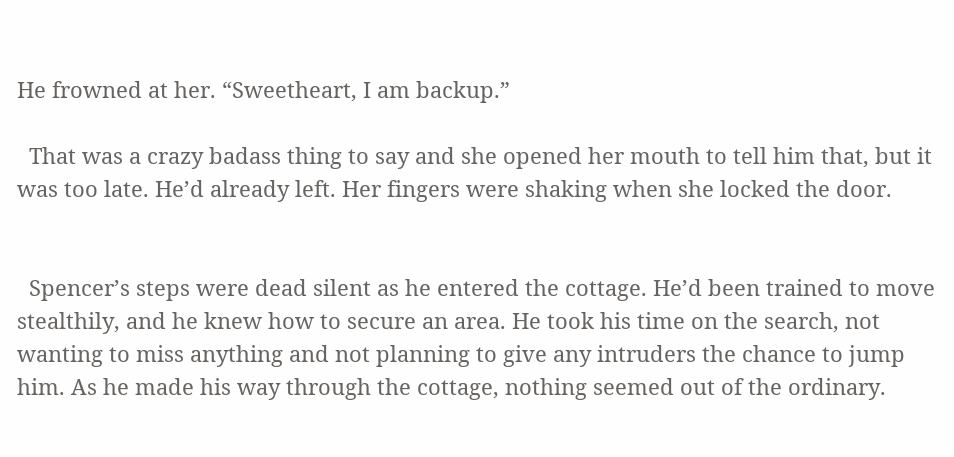He frowned at her. “Sweetheart, I am backup.”

  That was a crazy badass thing to say and she opened her mouth to tell him that, but it was too late. He’d already left. Her fingers were shaking when she locked the door.


  Spencer’s steps were dead silent as he entered the cottage. He’d been trained to move stealthily, and he knew how to secure an area. He took his time on the search, not wanting to miss anything and not planning to give any intruders the chance to jump him. As he made his way through the cottage, nothing seemed out of the ordinary.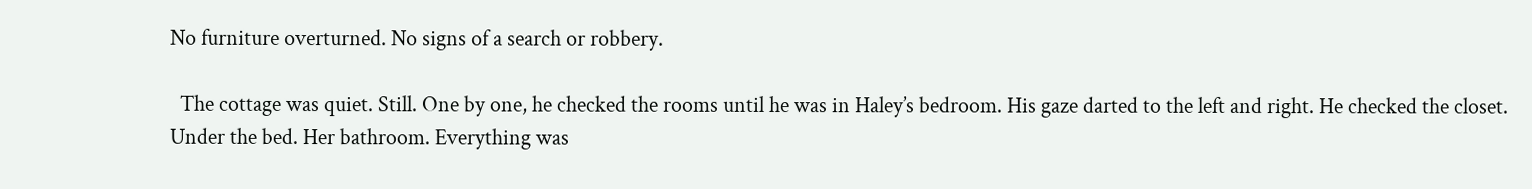No furniture overturned. No signs of a search or robbery.

  The cottage was quiet. Still. One by one, he checked the rooms until he was in Haley’s bedroom. His gaze darted to the left and right. He checked the closet. Under the bed. Her bathroom. Everything was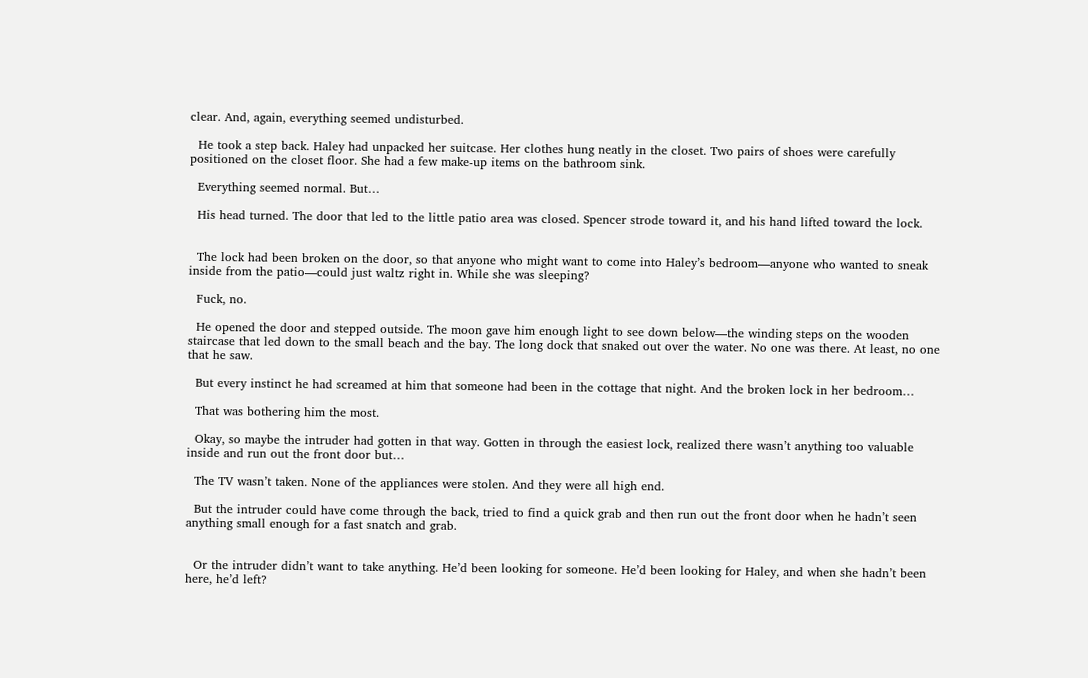clear. And, again, everything seemed undisturbed.

  He took a step back. Haley had unpacked her suitcase. Her clothes hung neatly in the closet. Two pairs of shoes were carefully positioned on the closet floor. She had a few make-up items on the bathroom sink.

  Everything seemed normal. But…

  His head turned. The door that led to the little patio area was closed. Spencer strode toward it, and his hand lifted toward the lock.


  The lock had been broken on the door, so that anyone who might want to come into Haley’s bedroom—anyone who wanted to sneak inside from the patio—could just waltz right in. While she was sleeping?

  Fuck, no.

  He opened the door and stepped outside. The moon gave him enough light to see down below—the winding steps on the wooden staircase that led down to the small beach and the bay. The long dock that snaked out over the water. No one was there. At least, no one that he saw.

  But every instinct he had screamed at him that someone had been in the cottage that night. And the broken lock in her bedroom…

  That was bothering him the most.

  Okay, so maybe the intruder had gotten in that way. Gotten in through the easiest lock, realized there wasn’t anything too valuable inside and run out the front door but…

  The TV wasn’t taken. None of the appliances were stolen. And they were all high end.

  But the intruder could have come through the back, tried to find a quick grab and then run out the front door when he hadn’t seen anything small enough for a fast snatch and grab.


  Or the intruder didn’t want to take anything. He’d been looking for someone. He’d been looking for Haley, and when she hadn’t been here, he’d left?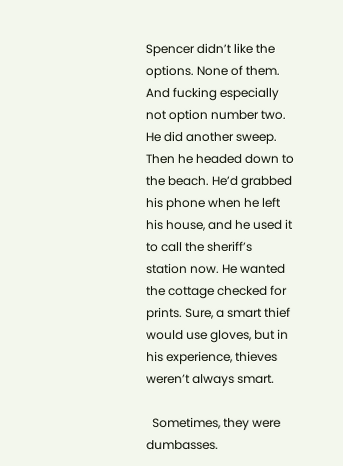Spencer didn’t like the options. None of them. And fucking especially not option number two. He did another sweep. Then he headed down to the beach. He’d grabbed his phone when he left his house, and he used it to call the sheriff’s station now. He wanted the cottage checked for prints. Sure, a smart thief would use gloves, but in his experience, thieves weren’t always smart.

  Sometimes, they were dumbasses.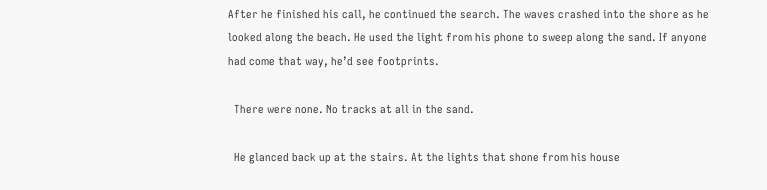After he finished his call, he continued the search. The waves crashed into the shore as he looked along the beach. He used the light from his phone to sweep along the sand. If anyone had come that way, he’d see footprints.

  There were none. No tracks at all in the sand.

  He glanced back up at the stairs. At the lights that shone from his house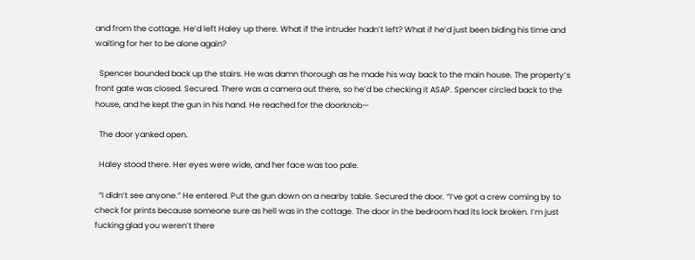and from the cottage. He’d left Haley up there. What if the intruder hadn’t left? What if he’d just been biding his time and waiting for her to be alone again?

  Spencer bounded back up the stairs. He was damn thorough as he made his way back to the main house. The property’s front gate was closed. Secured. There was a camera out there, so he’d be checking it ASAP. Spencer circled back to the house, and he kept the gun in his hand. He reached for the doorknob—

  The door yanked open.

  Haley stood there. Her eyes were wide, and her face was too pale.

  “I didn’t see anyone.” He entered. Put the gun down on a nearby table. Secured the door. “I’ve got a crew coming by to check for prints because someone sure as hell was in the cottage. The door in the bedroom had its lock broken. I’m just fucking glad you weren’t there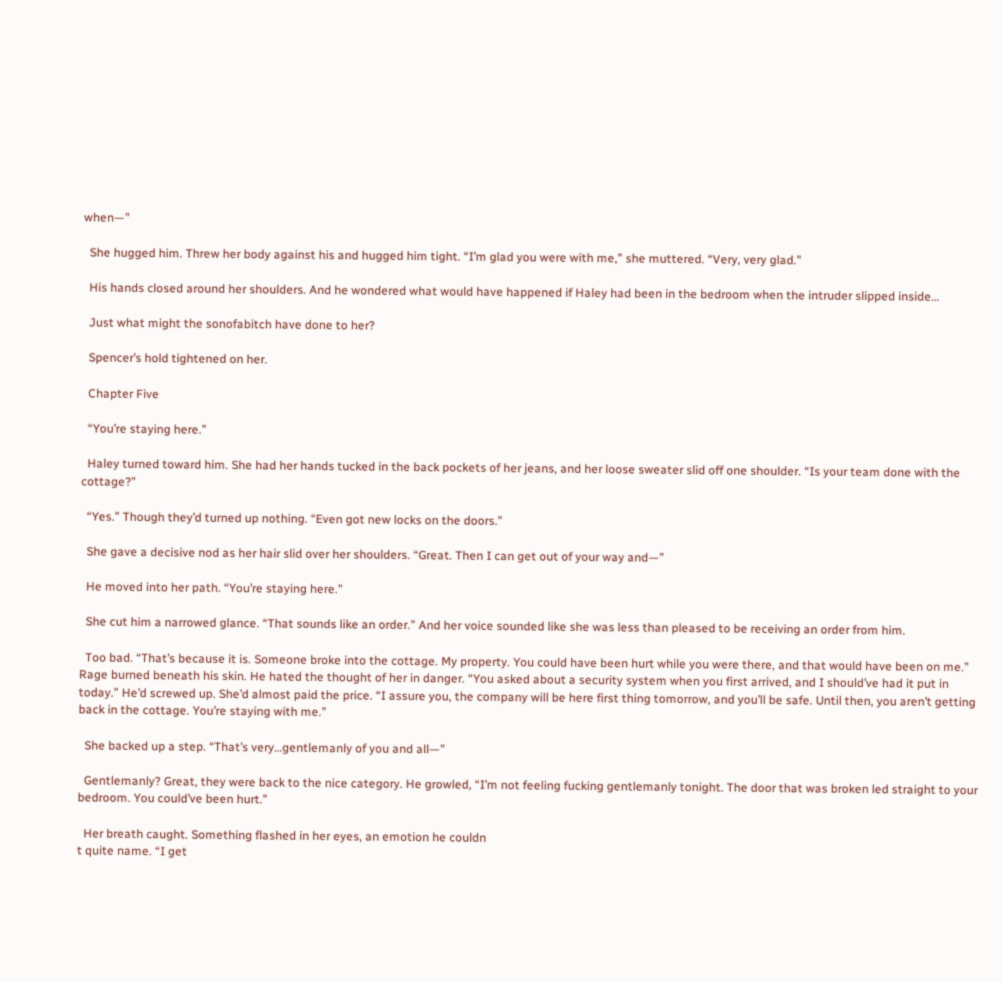when—”

  She hugged him. Threw her body against his and hugged him tight. “I’m glad you were with me,” she muttered. “Very, very glad.”

  His hands closed around her shoulders. And he wondered what would have happened if Haley had been in the bedroom when the intruder slipped inside…

  Just what might the sonofabitch have done to her?

  Spencer’s hold tightened on her.

  Chapter Five

  “You’re staying here.”

  Haley turned toward him. She had her hands tucked in the back pockets of her jeans, and her loose sweater slid off one shoulder. “Is your team done with the cottage?”

  “Yes.” Though they’d turned up nothing. “Even got new locks on the doors.”

  She gave a decisive nod as her hair slid over her shoulders. “Great. Then I can get out of your way and—”

  He moved into her path. “You’re staying here.”

  She cut him a narrowed glance. “That sounds like an order.” And her voice sounded like she was less than pleased to be receiving an order from him.

  Too bad. “That’s because it is. Someone broke into the cottage. My property. You could have been hurt while you were there, and that would have been on me.” Rage burned beneath his skin. He hated the thought of her in danger. “You asked about a security system when you first arrived, and I should’ve had it put in today.” He’d screwed up. She’d almost paid the price. “I assure you, the company will be here first thing tomorrow, and you’ll be safe. Until then, you aren’t getting back in the cottage. You’re staying with me.”

  She backed up a step. “That’s very…gentlemanly of you and all—”

  Gentlemanly? Great, they were back to the nice category. He growled, “I’m not feeling fucking gentlemanly tonight. The door that was broken led straight to your bedroom. You could’ve been hurt.”

  Her breath caught. Something flashed in her eyes, an emotion he couldn
t quite name. “I get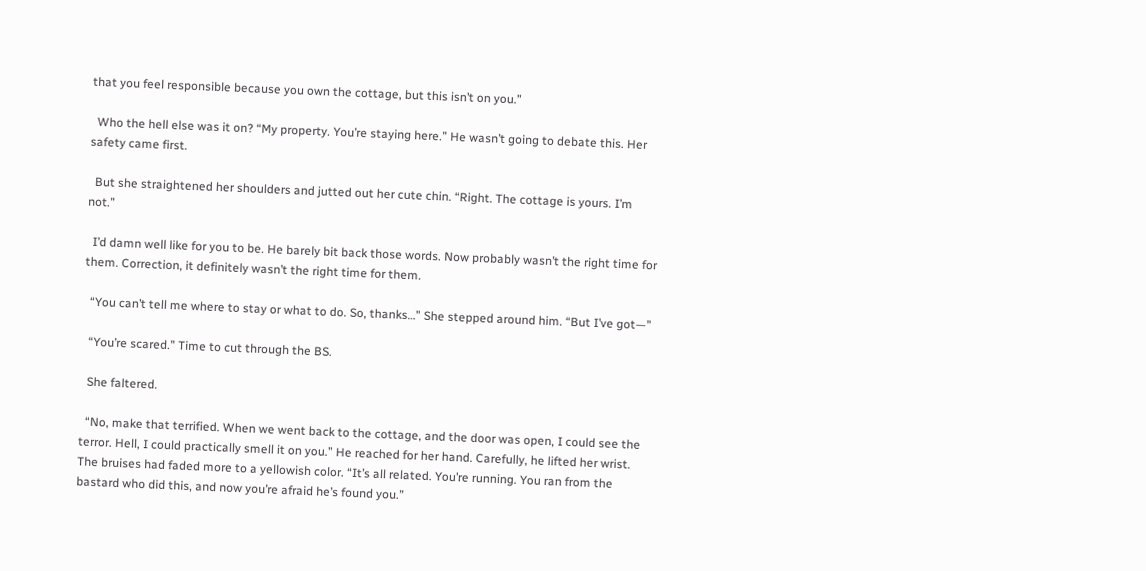that you feel responsible because you own the cottage, but this isn’t on you.”

  Who the hell else was it on? “My property. You’re staying here.” He wasn’t going to debate this. Her safety came first.

  But she straightened her shoulders and jutted out her cute chin. “Right. The cottage is yours. I’m not.”

  I’d damn well like for you to be. He barely bit back those words. Now probably wasn’t the right time for them. Correction, it definitely wasn’t the right time for them.

  “You can’t tell me where to stay or what to do. So, thanks…” She stepped around him. “But I’ve got—”

  “You’re scared.” Time to cut through the BS.

  She faltered.

  “No, make that terrified. When we went back to the cottage, and the door was open, I could see the terror. Hell, I could practically smell it on you.” He reached for her hand. Carefully, he lifted her wrist. The bruises had faded more to a yellowish color. “It’s all related. You’re running. You ran from the bastard who did this, and now you’re afraid he’s found you.”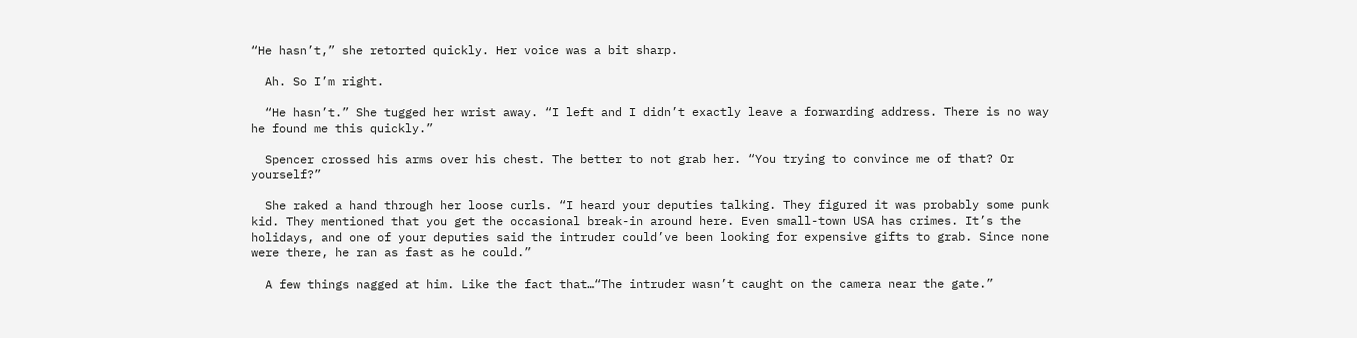“He hasn’t,” she retorted quickly. Her voice was a bit sharp.

  Ah. So I’m right.

  “He hasn’t.” She tugged her wrist away. “I left and I didn’t exactly leave a forwarding address. There is no way he found me this quickly.”

  Spencer crossed his arms over his chest. The better to not grab her. “You trying to convince me of that? Or yourself?”

  She raked a hand through her loose curls. “I heard your deputies talking. They figured it was probably some punk kid. They mentioned that you get the occasional break-in around here. Even small-town USA has crimes. It’s the holidays, and one of your deputies said the intruder could’ve been looking for expensive gifts to grab. Since none were there, he ran as fast as he could.”

  A few things nagged at him. Like the fact that…“The intruder wasn’t caught on the camera near the gate.”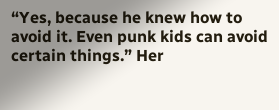“Yes, because he knew how to avoid it. Even punk kids can avoid certain things.” Her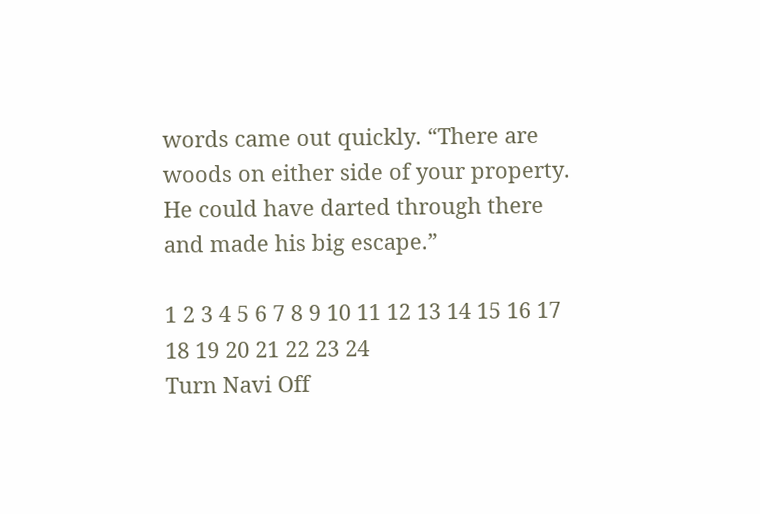words came out quickly. “There are woods on either side of your property. He could have darted through there and made his big escape.”

1 2 3 4 5 6 7 8 9 10 11 12 13 14 15 16 17 18 19 20 21 22 23 24
Turn Navi Off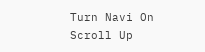Turn Navi On
Scroll Up